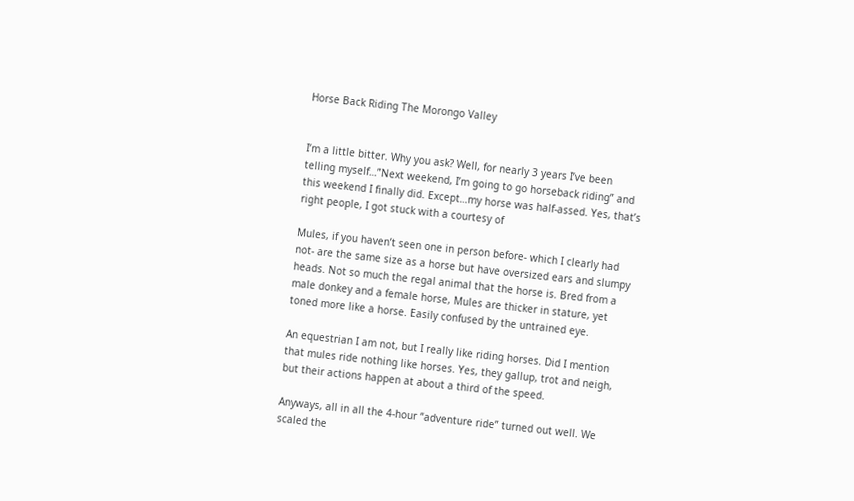Horse Back Riding The Morongo Valley


I’m a little bitter. Why you ask? Well, for nearly 3 years I’ve been telling myself…”Next weekend, I’m going to go horseback riding” and this weekend I finally did. Except…my horse was half-assed. Yes, that’s right people, I got stuck with a courtesy of

Mules, if you haven’t seen one in person before- which I clearly had not- are the same size as a horse but have oversized ears and slumpy heads. Not so much the regal animal that the horse is. Bred from a male donkey and a female horse, Mules are thicker in stature, yet toned more like a horse. Easily confused by the untrained eye.

An equestrian I am not, but I really like riding horses. Did I mention that mules ride nothing like horses. Yes, they gallup, trot and neigh, but their actions happen at about a third of the speed.

Anyways, all in all the 4-hour “adventure ride” turned out well. We scaled the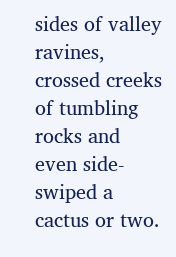sides of valley ravines, crossed creeks of tumbling rocks and even side-swiped a cactus or two.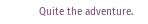Quite the adventure.